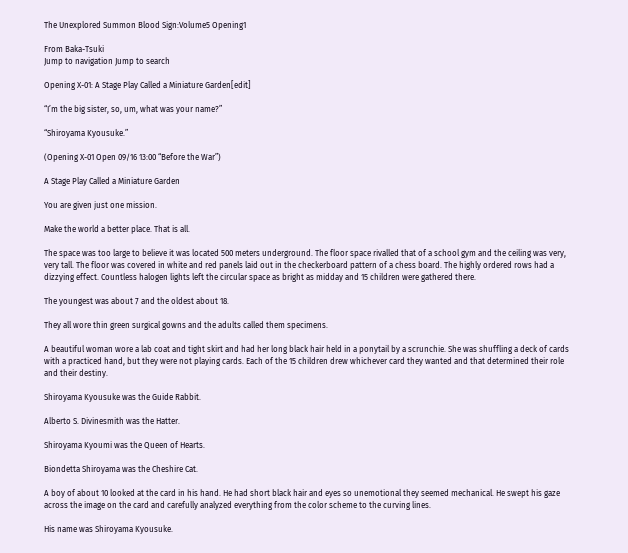The Unexplored Summon Blood Sign:Volume5 Opening1

From Baka-Tsuki
Jump to navigation Jump to search

Opening X-01: A Stage Play Called a Miniature Garden[edit]

“I’m the big sister, so, um, what was your name?”

“Shiroyama Kyousuke.”

(Opening X-01 Open 09/16 13:00 “Before the War”)

A Stage Play Called a Miniature Garden

You are given just one mission.

Make the world a better place. That is all.

The space was too large to believe it was located 500 meters underground. The floor space rivalled that of a school gym and the ceiling was very, very tall. The floor was covered in white and red panels laid out in the checkerboard pattern of a chess board. The highly ordered rows had a dizzying effect. Countless halogen lights left the circular space as bright as midday and 15 children were gathered there.

The youngest was about 7 and the oldest about 18.

They all wore thin green surgical gowns and the adults called them specimens.

A beautiful woman wore a lab coat and tight skirt and had her long black hair held in a ponytail by a scrunchie. She was shuffling a deck of cards with a practiced hand, but they were not playing cards. Each of the 15 children drew whichever card they wanted and that determined their role and their destiny.

Shiroyama Kyousuke was the Guide Rabbit.

Alberto S. Divinesmith was the Hatter.

Shiroyama Kyoumi was the Queen of Hearts.

Biondetta Shiroyama was the Cheshire Cat.

A boy of about 10 looked at the card in his hand. He had short black hair and eyes so unemotional they seemed mechanical. He swept his gaze across the image on the card and carefully analyzed everything from the color scheme to the curving lines.

His name was Shiroyama Kyousuke.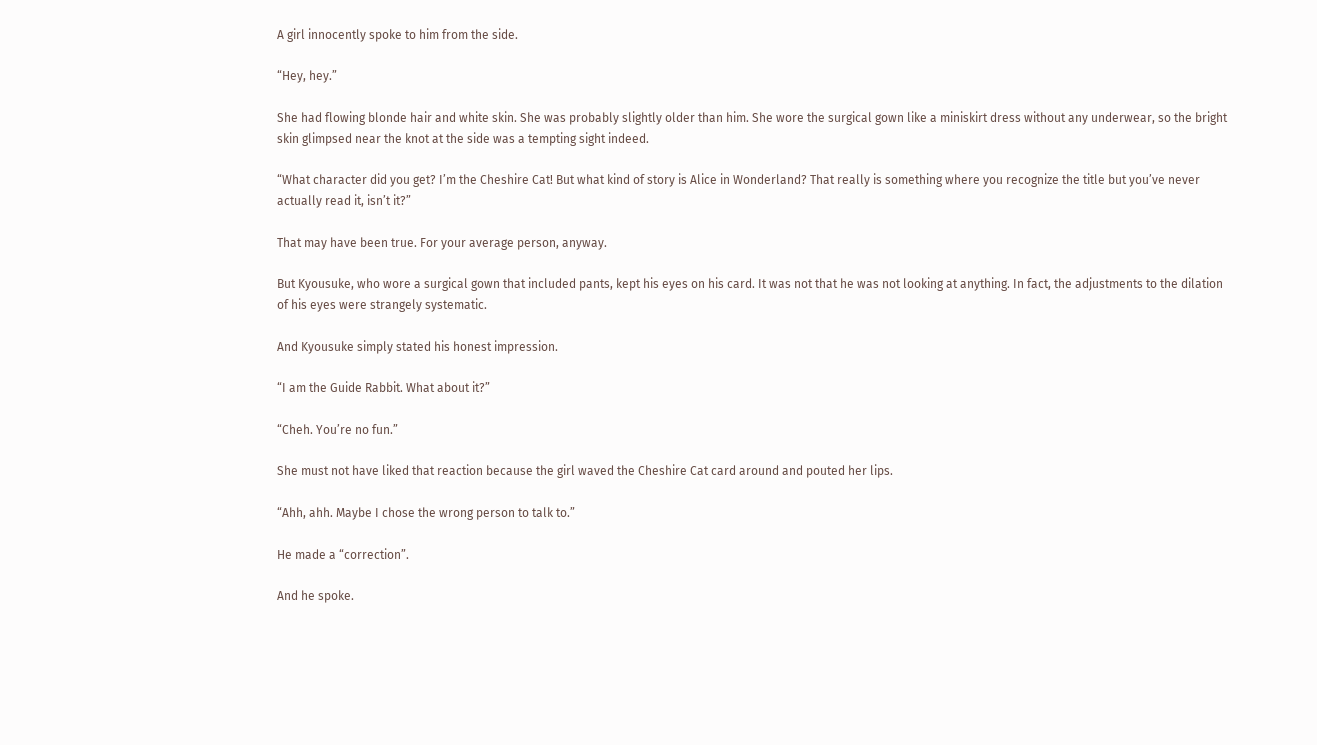A girl innocently spoke to him from the side.

“Hey, hey.”

She had flowing blonde hair and white skin. She was probably slightly older than him. She wore the surgical gown like a miniskirt dress without any underwear, so the bright skin glimpsed near the knot at the side was a tempting sight indeed.

“What character did you get? I’m the Cheshire Cat! But what kind of story is Alice in Wonderland? That really is something where you recognize the title but you’ve never actually read it, isn’t it?”

That may have been true. For your average person, anyway.

But Kyousuke, who wore a surgical gown that included pants, kept his eyes on his card. It was not that he was not looking at anything. In fact, the adjustments to the dilation of his eyes were strangely systematic.

And Kyousuke simply stated his honest impression.

“I am the Guide Rabbit. What about it?”

“Cheh. You’re no fun.”

She must not have liked that reaction because the girl waved the Cheshire Cat card around and pouted her lips.

“Ahh, ahh. Maybe I chose the wrong person to talk to.”

He made a “correction”.

And he spoke.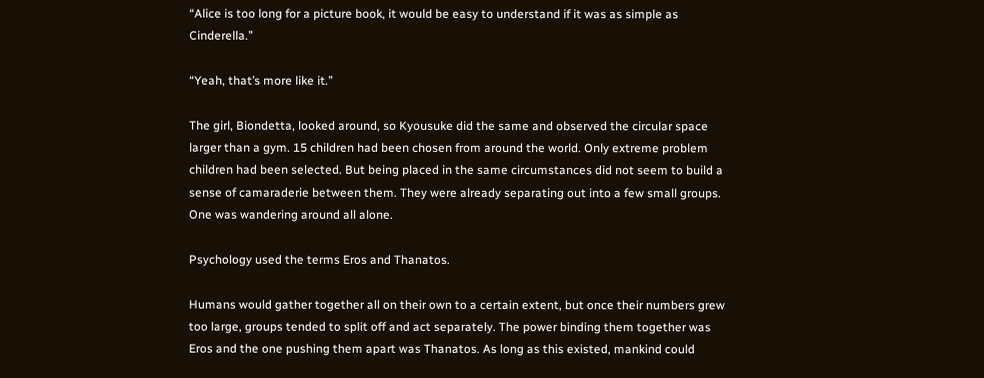“Alice is too long for a picture book, it would be easy to understand if it was as simple as Cinderella.”

“Yeah, that’s more like it.”

The girl, Biondetta, looked around, so Kyousuke did the same and observed the circular space larger than a gym. 15 children had been chosen from around the world. Only extreme problem children had been selected. But being placed in the same circumstances did not seem to build a sense of camaraderie between them. They were already separating out into a few small groups. One was wandering around all alone.

Psychology used the terms Eros and Thanatos.

Humans would gather together all on their own to a certain extent, but once their numbers grew too large, groups tended to split off and act separately. The power binding them together was Eros and the one pushing them apart was Thanatos. As long as this existed, mankind could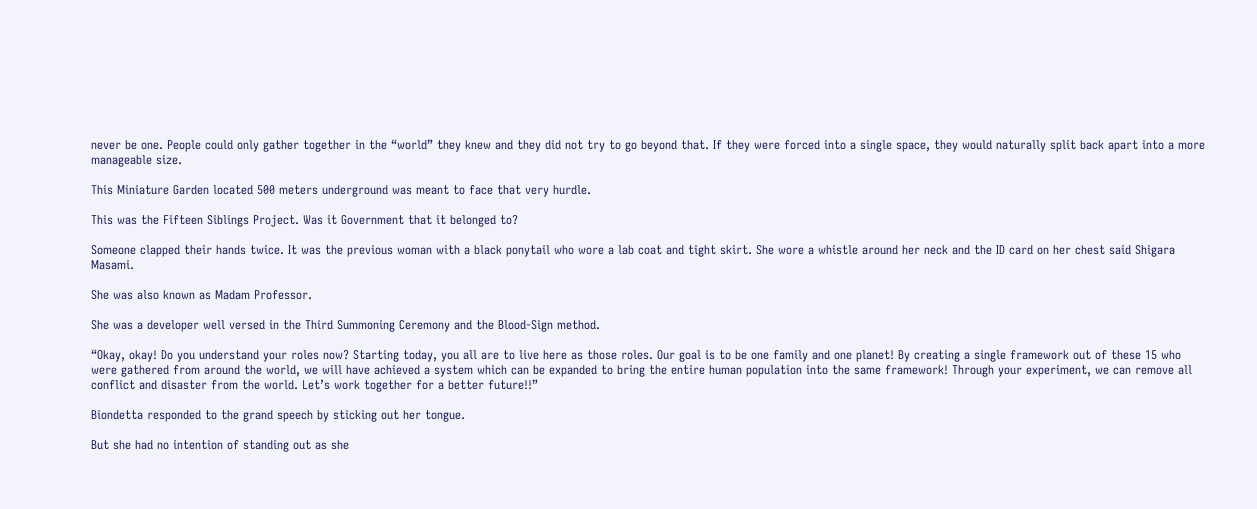never be one. People could only gather together in the “world” they knew and they did not try to go beyond that. If they were forced into a single space, they would naturally split back apart into a more manageable size.

This Miniature Garden located 500 meters underground was meant to face that very hurdle.

This was the Fifteen Siblings Project. Was it Government that it belonged to?

Someone clapped their hands twice. It was the previous woman with a black ponytail who wore a lab coat and tight skirt. She wore a whistle around her neck and the ID card on her chest said Shigara Masami.

She was also known as Madam Professor.

She was a developer well versed in the Third Summoning Ceremony and the Blood-Sign method.

“Okay, okay! Do you understand your roles now? Starting today, you all are to live here as those roles. Our goal is to be one family and one planet! By creating a single framework out of these 15 who were gathered from around the world, we will have achieved a system which can be expanded to bring the entire human population into the same framework! Through your experiment, we can remove all conflict and disaster from the world. Let’s work together for a better future!!”

Biondetta responded to the grand speech by sticking out her tongue.

But she had no intention of standing out as she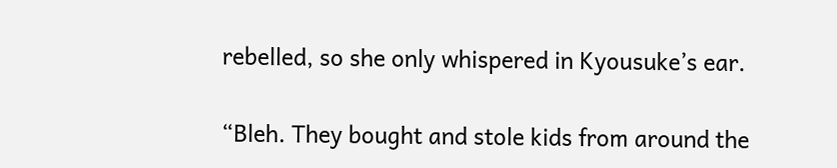rebelled, so she only whispered in Kyousuke’s ear.

“Bleh. They bought and stole kids from around the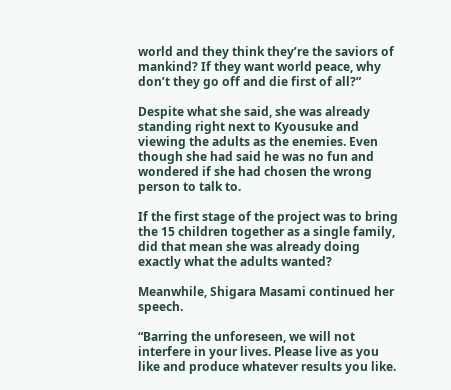world and they think they’re the saviors of mankind? If they want world peace, why don’t they go off and die first of all?”

Despite what she said, she was already standing right next to Kyousuke and viewing the adults as the enemies. Even though she had said he was no fun and wondered if she had chosen the wrong person to talk to.

If the first stage of the project was to bring the 15 children together as a single family, did that mean she was already doing exactly what the adults wanted?

Meanwhile, Shigara Masami continued her speech.

“Barring the unforeseen, we will not interfere in your lives. Please live as you like and produce whatever results you like.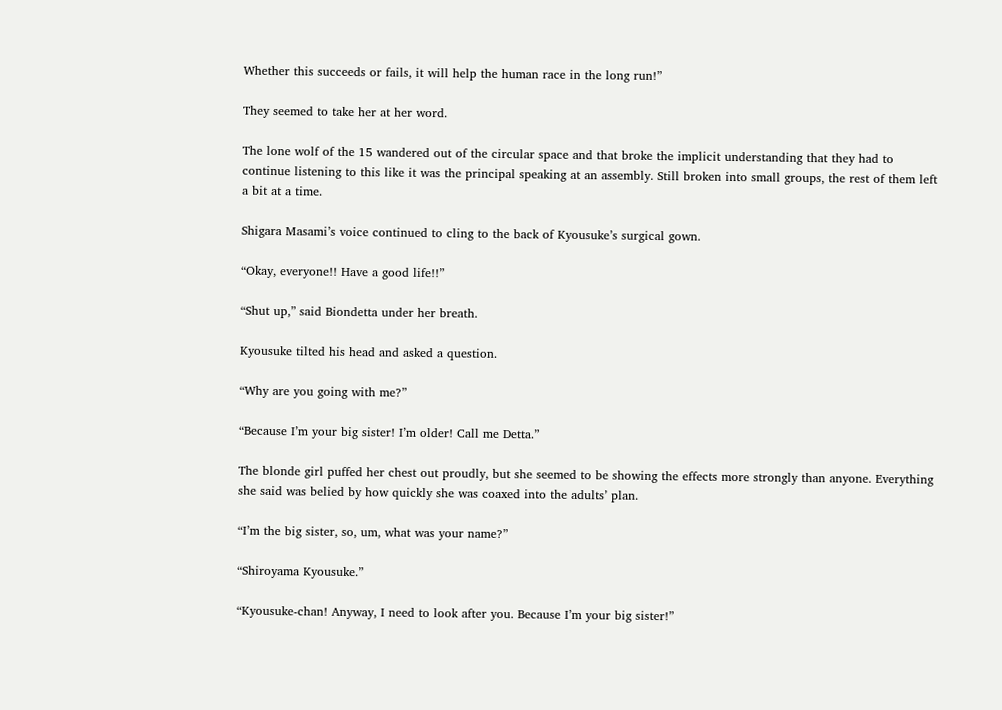Whether this succeeds or fails, it will help the human race in the long run!”

They seemed to take her at her word.

The lone wolf of the 15 wandered out of the circular space and that broke the implicit understanding that they had to continue listening to this like it was the principal speaking at an assembly. Still broken into small groups, the rest of them left a bit at a time.

Shigara Masami’s voice continued to cling to the back of Kyousuke’s surgical gown.

“Okay, everyone!! Have a good life!!”

“Shut up,” said Biondetta under her breath.

Kyousuke tilted his head and asked a question.

“Why are you going with me?”

“Because I’m your big sister! I’m older! Call me Detta.”

The blonde girl puffed her chest out proudly, but she seemed to be showing the effects more strongly than anyone. Everything she said was belied by how quickly she was coaxed into the adults’ plan.

“I’m the big sister, so, um, what was your name?”

“Shiroyama Kyousuke.”

“Kyousuke-chan! Anyway, I need to look after you. Because I’m your big sister!”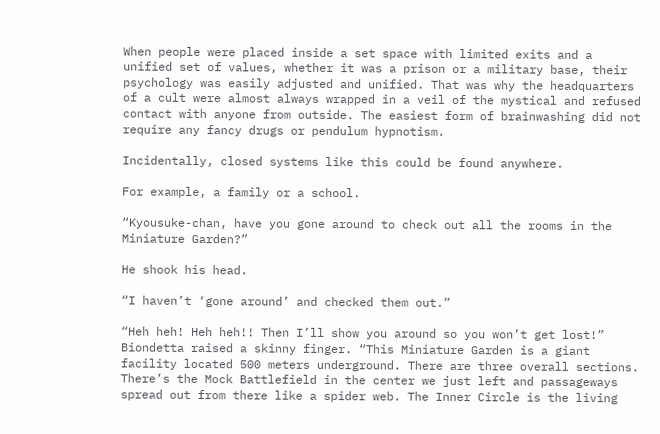When people were placed inside a set space with limited exits and a unified set of values, whether it was a prison or a military base, their psychology was easily adjusted and unified. That was why the headquarters of a cult were almost always wrapped in a veil of the mystical and refused contact with anyone from outside. The easiest form of brainwashing did not require any fancy drugs or pendulum hypnotism.

Incidentally, closed systems like this could be found anywhere.

For example, a family or a school.

“Kyousuke-chan, have you gone around to check out all the rooms in the Miniature Garden?”

He shook his head.

“I haven’t ‘gone around’ and checked them out.”

“Heh heh! Heh heh!! Then I’ll show you around so you won’t get lost!” Biondetta raised a skinny finger. “This Miniature Garden is a giant facility located 500 meters underground. There are three overall sections. There’s the Mock Battlefield in the center we just left and passageways spread out from there like a spider web. The Inner Circle is the living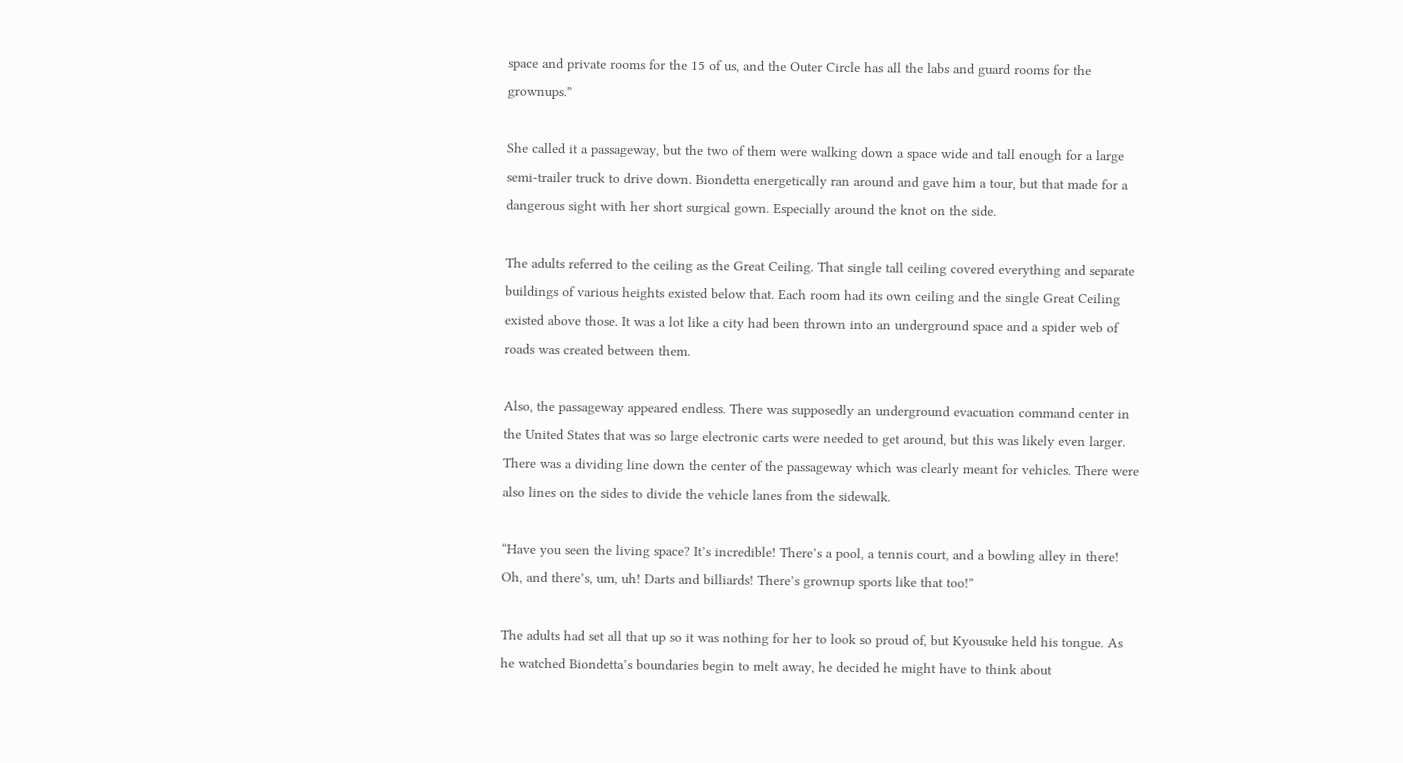space and private rooms for the 15 of us, and the Outer Circle has all the labs and guard rooms for the grownups.”

She called it a passageway, but the two of them were walking down a space wide and tall enough for a large semi-trailer truck to drive down. Biondetta energetically ran around and gave him a tour, but that made for a dangerous sight with her short surgical gown. Especially around the knot on the side.

The adults referred to the ceiling as the Great Ceiling. That single tall ceiling covered everything and separate buildings of various heights existed below that. Each room had its own ceiling and the single Great Ceiling existed above those. It was a lot like a city had been thrown into an underground space and a spider web of roads was created between them.

Also, the passageway appeared endless. There was supposedly an underground evacuation command center in the United States that was so large electronic carts were needed to get around, but this was likely even larger. There was a dividing line down the center of the passageway which was clearly meant for vehicles. There were also lines on the sides to divide the vehicle lanes from the sidewalk.

“Have you seen the living space? It’s incredible! There’s a pool, a tennis court, and a bowling alley in there! Oh, and there’s, um, uh! Darts and billiards! There’s grownup sports like that too!”

The adults had set all that up so it was nothing for her to look so proud of, but Kyousuke held his tongue. As he watched Biondetta’s boundaries begin to melt away, he decided he might have to think about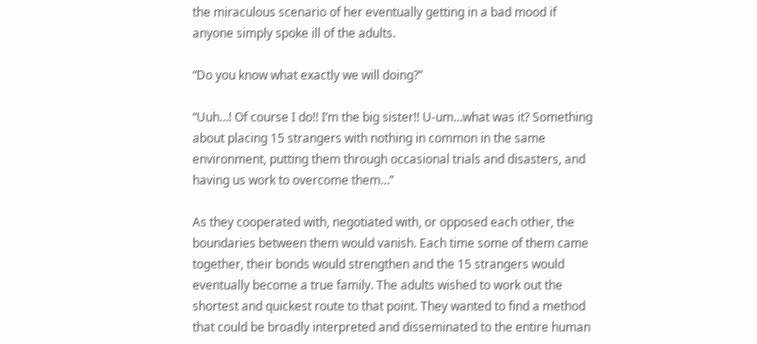the miraculous scenario of her eventually getting in a bad mood if anyone simply spoke ill of the adults.

“Do you know what exactly we will doing?”

“Uuh…! Of course I do!! I’m the big sister!! U-um…what was it? Something about placing 15 strangers with nothing in common in the same environment, putting them through occasional trials and disasters, and having us work to overcome them…”

As they cooperated with, negotiated with, or opposed each other, the boundaries between them would vanish. Each time some of them came together, their bonds would strengthen and the 15 strangers would eventually become a true family. The adults wished to work out the shortest and quickest route to that point. They wanted to find a method that could be broadly interpreted and disseminated to the entire human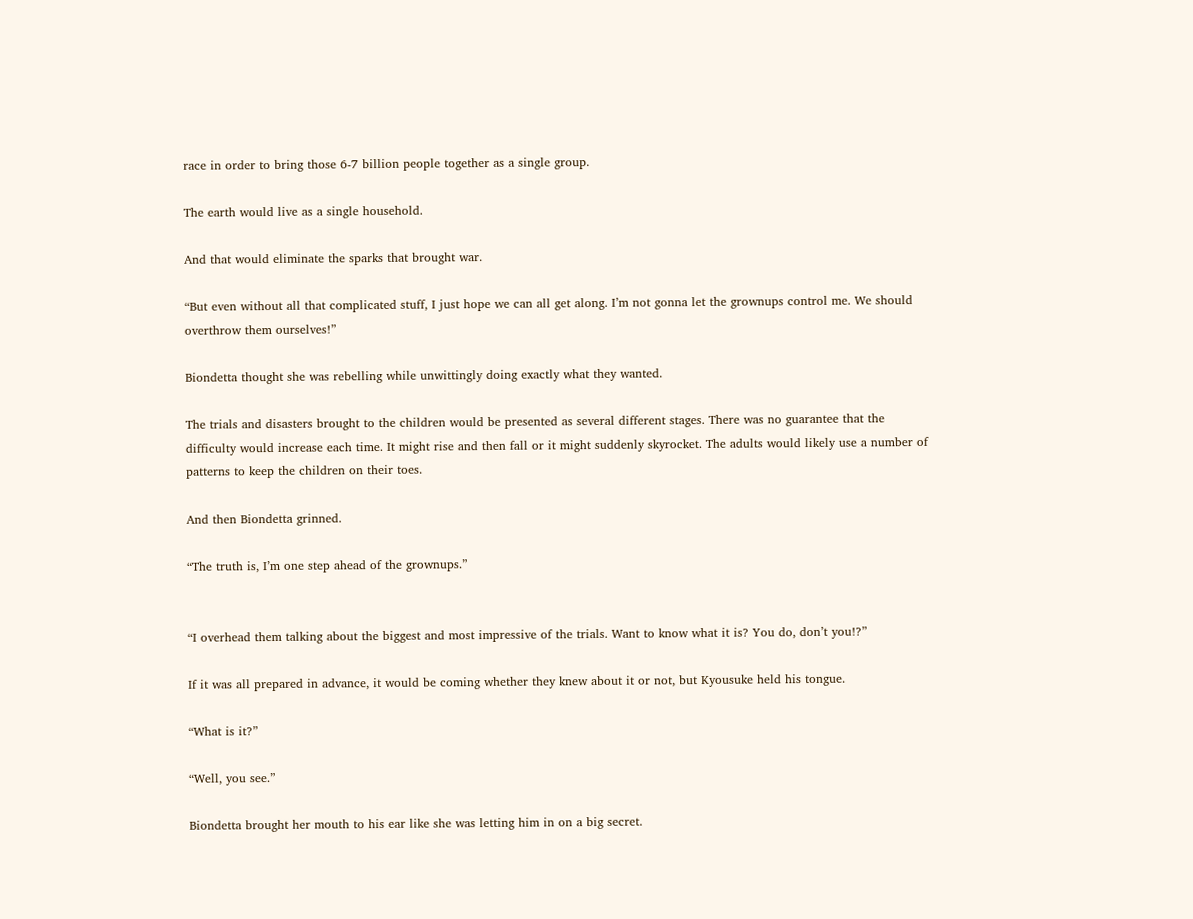race in order to bring those 6-7 billion people together as a single group.

The earth would live as a single household.

And that would eliminate the sparks that brought war.

“But even without all that complicated stuff, I just hope we can all get along. I’m not gonna let the grownups control me. We should overthrow them ourselves!”

Biondetta thought she was rebelling while unwittingly doing exactly what they wanted.

The trials and disasters brought to the children would be presented as several different stages. There was no guarantee that the difficulty would increase each time. It might rise and then fall or it might suddenly skyrocket. The adults would likely use a number of patterns to keep the children on their toes.

And then Biondetta grinned.

“The truth is, I’m one step ahead of the grownups.”


“I overhead them talking about the biggest and most impressive of the trials. Want to know what it is? You do, don’t you!?”

If it was all prepared in advance, it would be coming whether they knew about it or not, but Kyousuke held his tongue.

“What is it?”

“Well, you see.”

Biondetta brought her mouth to his ear like she was letting him in on a big secret.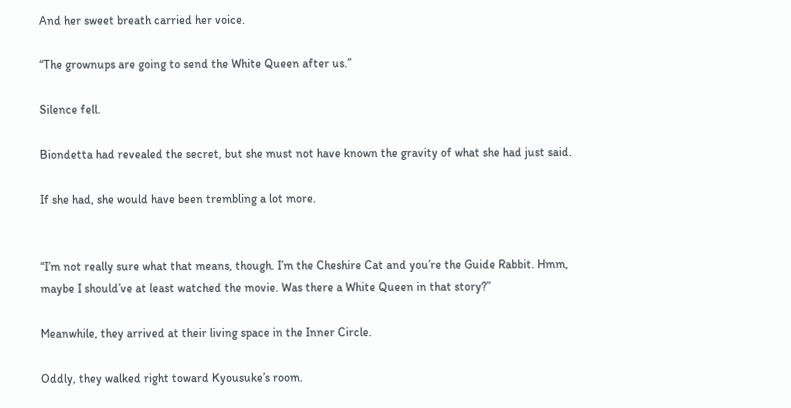And her sweet breath carried her voice.

“The grownups are going to send the White Queen after us.”

Silence fell.

Biondetta had revealed the secret, but she must not have known the gravity of what she had just said.

If she had, she would have been trembling a lot more.


“I’m not really sure what that means, though. I’m the Cheshire Cat and you’re the Guide Rabbit. Hmm, maybe I should’ve at least watched the movie. Was there a White Queen in that story?”

Meanwhile, they arrived at their living space in the Inner Circle.

Oddly, they walked right toward Kyousuke’s room.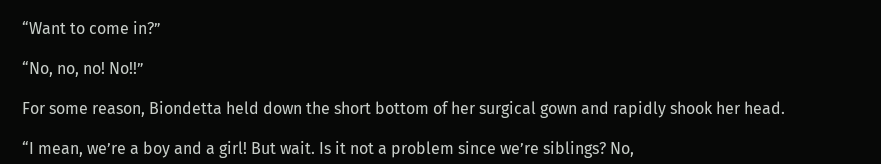“Want to come in?”

“No, no, no! No!!”

For some reason, Biondetta held down the short bottom of her surgical gown and rapidly shook her head.

“I mean, we’re a boy and a girl! But wait. Is it not a problem since we’re siblings? No,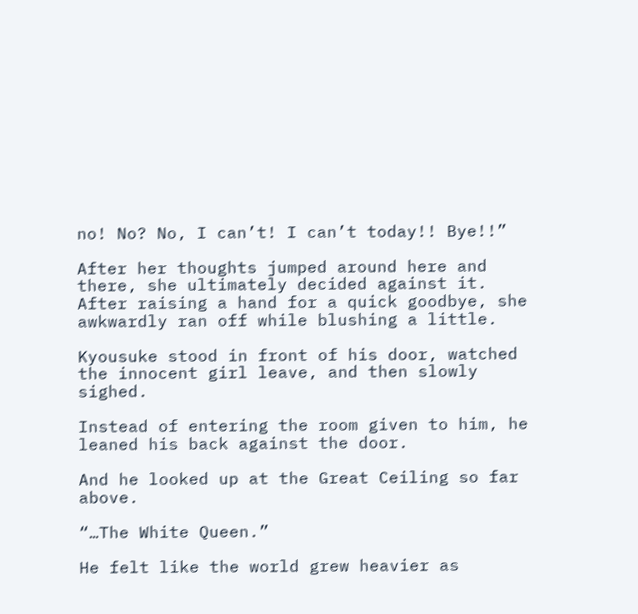no! No? No, I can’t! I can’t today!! Bye!!”

After her thoughts jumped around here and there, she ultimately decided against it. After raising a hand for a quick goodbye, she awkwardly ran off while blushing a little.

Kyousuke stood in front of his door, watched the innocent girl leave, and then slowly sighed.

Instead of entering the room given to him, he leaned his back against the door.

And he looked up at the Great Ceiling so far above.

“…The White Queen.”

He felt like the world grew heavier as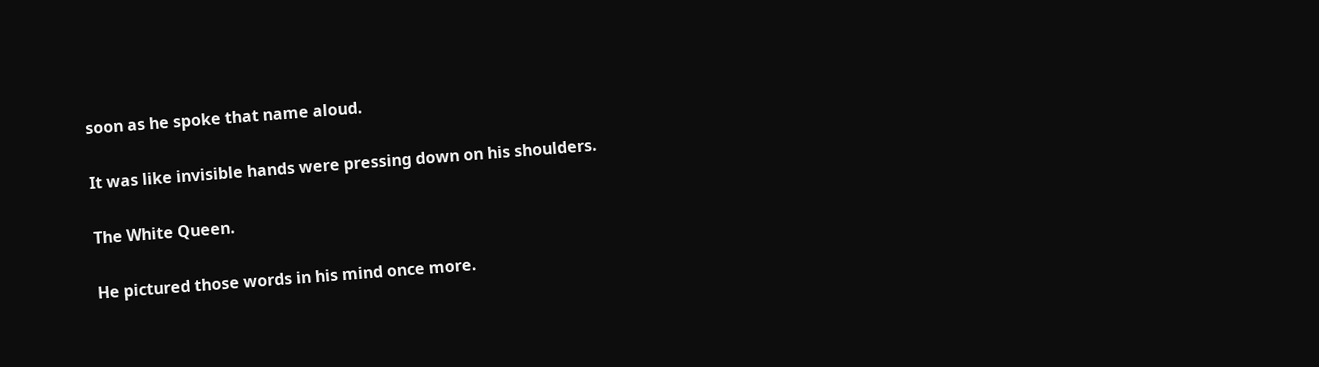soon as he spoke that name aloud.

It was like invisible hands were pressing down on his shoulders.

The White Queen.

He pictured those words in his mind once more.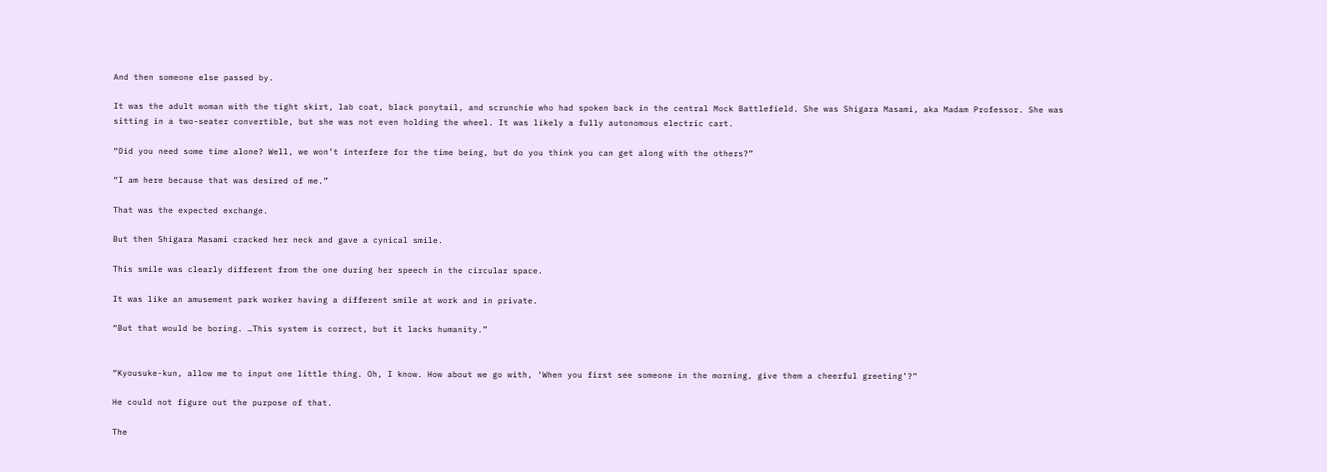And then someone else passed by.

It was the adult woman with the tight skirt, lab coat, black ponytail, and scrunchie who had spoken back in the central Mock Battlefield. She was Shigara Masami, aka Madam Professor. She was sitting in a two-seater convertible, but she was not even holding the wheel. It was likely a fully autonomous electric cart.

“Did you need some time alone? Well, we won’t interfere for the time being, but do you think you can get along with the others?”

“I am here because that was desired of me.”

That was the expected exchange.

But then Shigara Masami cracked her neck and gave a cynical smile.

This smile was clearly different from the one during her speech in the circular space.

It was like an amusement park worker having a different smile at work and in private.

“But that would be boring. …This system is correct, but it lacks humanity.”


“Kyousuke-kun, allow me to input one little thing. Oh, I know. How about we go with, ‘When you first see someone in the morning, give them a cheerful greeting’?”

He could not figure out the purpose of that.

The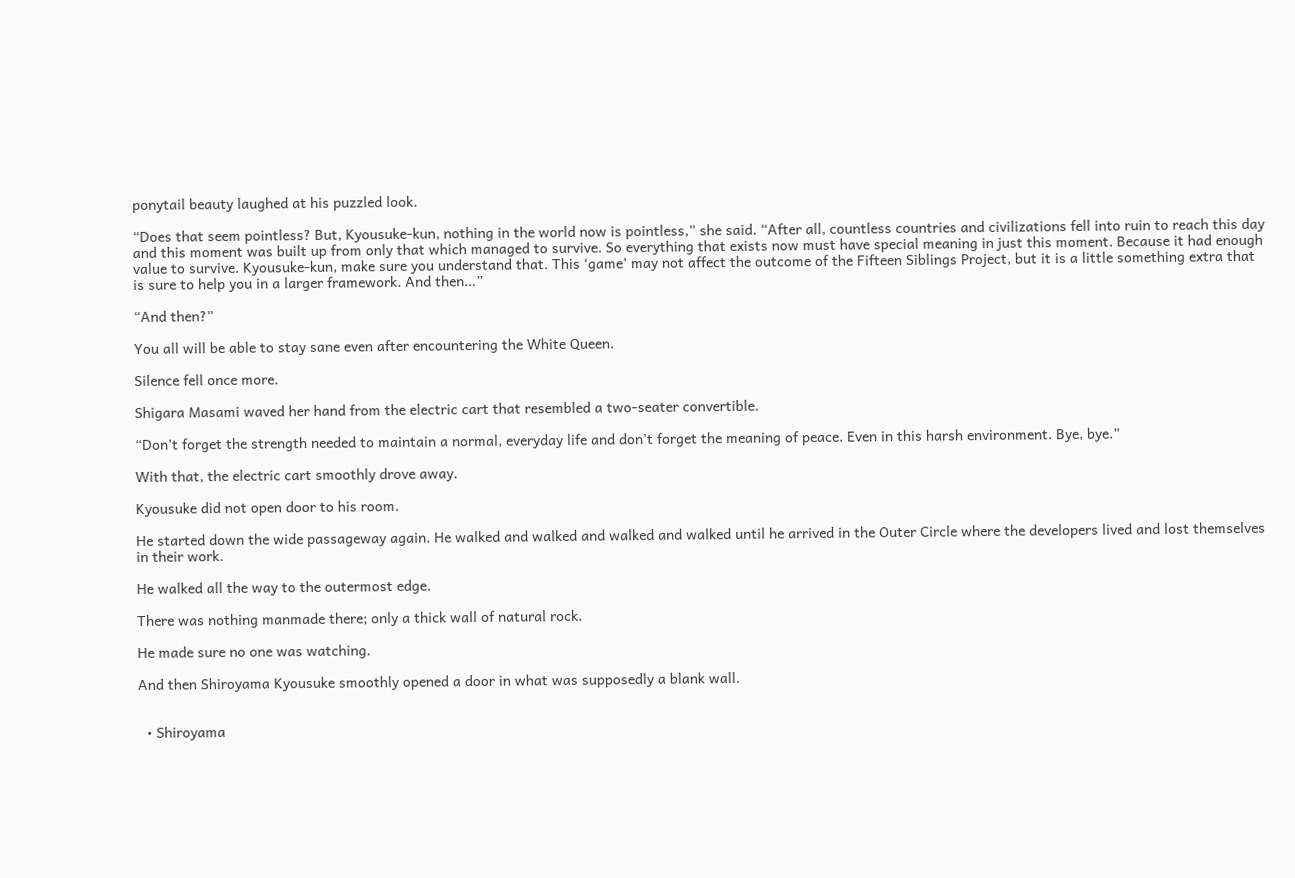ponytail beauty laughed at his puzzled look.

“Does that seem pointless? But, Kyousuke-kun, nothing in the world now is pointless,” she said. “After all, countless countries and civilizations fell into ruin to reach this day and this moment was built up from only that which managed to survive. So everything that exists now must have special meaning in just this moment. Because it had enough value to survive. Kyousuke-kun, make sure you understand that. This ‘game’ may not affect the outcome of the Fifteen Siblings Project, but it is a little something extra that is sure to help you in a larger framework. And then…”

“And then?”

You all will be able to stay sane even after encountering the White Queen.

Silence fell once more.

Shigara Masami waved her hand from the electric cart that resembled a two-seater convertible.

“Don’t forget the strength needed to maintain a normal, everyday life and don’t forget the meaning of peace. Even in this harsh environment. Bye, bye.”

With that, the electric cart smoothly drove away.

Kyousuke did not open door to his room.

He started down the wide passageway again. He walked and walked and walked and walked until he arrived in the Outer Circle where the developers lived and lost themselves in their work.

He walked all the way to the outermost edge.

There was nothing manmade there; only a thick wall of natural rock.

He made sure no one was watching.

And then Shiroyama Kyousuke smoothly opened a door in what was supposedly a blank wall.


  • Shiroyama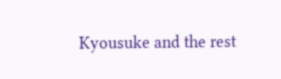Kyousuke and the rest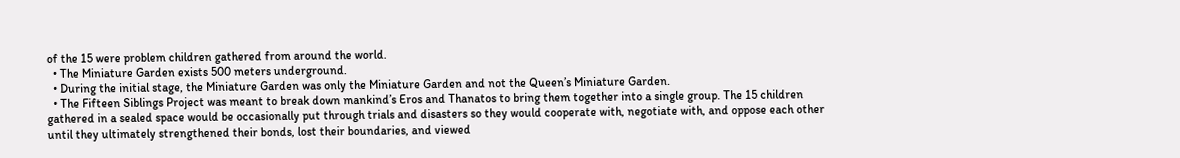of the 15 were problem children gathered from around the world.
  • The Miniature Garden exists 500 meters underground.
  • During the initial stage, the Miniature Garden was only the Miniature Garden and not the Queen’s Miniature Garden.
  • The Fifteen Siblings Project was meant to break down mankind’s Eros and Thanatos to bring them together into a single group. The 15 children gathered in a sealed space would be occasionally put through trials and disasters so they would cooperate with, negotiate with, and oppose each other until they ultimately strengthened their bonds, lost their boundaries, and viewed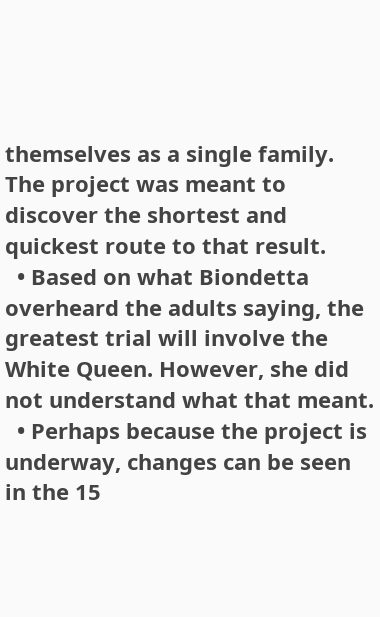themselves as a single family. The project was meant to discover the shortest and quickest route to that result.
  • Based on what Biondetta overheard the adults saying, the greatest trial will involve the White Queen. However, she did not understand what that meant.
  • Perhaps because the project is underway, changes can be seen in the 15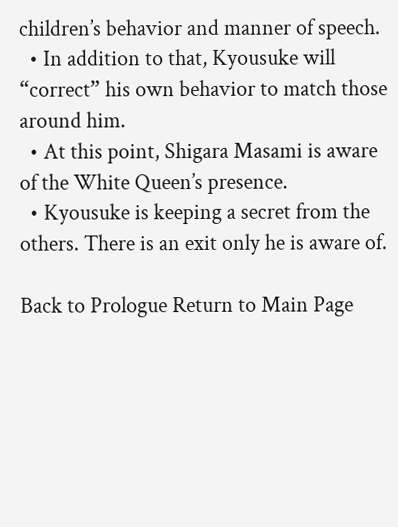children’s behavior and manner of speech.
  • In addition to that, Kyousuke will “correct” his own behavior to match those around him.
  • At this point, Shigara Masami is aware of the White Queen’s presence.
  • Kyousuke is keeping a secret from the others. There is an exit only he is aware of.

Back to Prologue Return to Main Page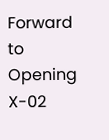Forward to Opening X-02